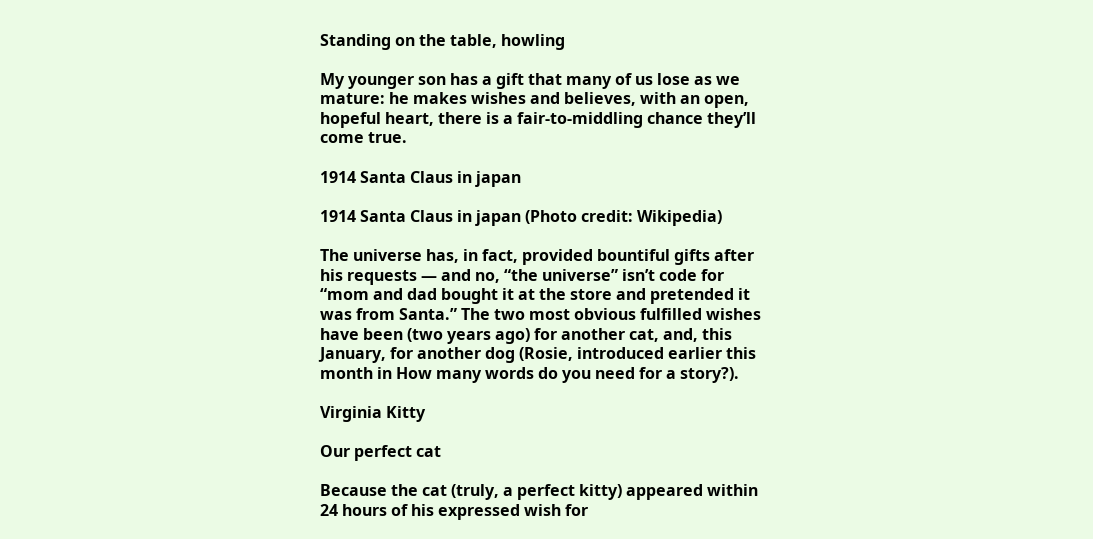Standing on the table, howling

My younger son has a gift that many of us lose as we mature: he makes wishes and believes, with an open, hopeful heart, there is a fair-to-middling chance they’ll come true.

1914 Santa Claus in japan

1914 Santa Claus in japan (Photo credit: Wikipedia)

The universe has, in fact, provided bountiful gifts after his requests — and no, “the universe” isn’t code for “mom and dad bought it at the store and pretended it was from Santa.” The two most obvious fulfilled wishes have been (two years ago) for another cat, and, this January, for another dog (Rosie, introduced earlier this month in How many words do you need for a story?).

Virginia Kitty

Our perfect cat

Because the cat (truly, a perfect kitty) appeared within 24 hours of his expressed wish for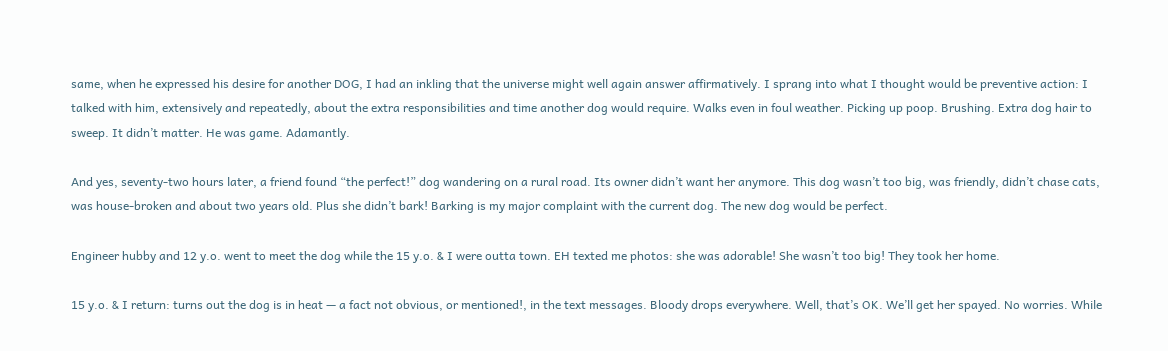same, when he expressed his desire for another DOG, I had an inkling that the universe might well again answer affirmatively. I sprang into what I thought would be preventive action: I talked with him, extensively and repeatedly, about the extra responsibilities and time another dog would require. Walks even in foul weather. Picking up poop. Brushing. Extra dog hair to sweep. It didn’t matter. He was game. Adamantly.

And yes, seventy-two hours later, a friend found “the perfect!” dog wandering on a rural road. Its owner didn’t want her anymore. This dog wasn’t too big, was friendly, didn’t chase cats, was house-broken and about two years old. Plus she didn’t bark! Barking is my major complaint with the current dog. The new dog would be perfect.

Engineer hubby and 12 y.o. went to meet the dog while the 15 y.o. & I were outta town. EH texted me photos: she was adorable! She wasn’t too big! They took her home.

15 y.o. & I return: turns out the dog is in heat — a fact not obvious, or mentioned!, in the text messages. Bloody drops everywhere. Well, that’s OK. We’ll get her spayed. No worries. While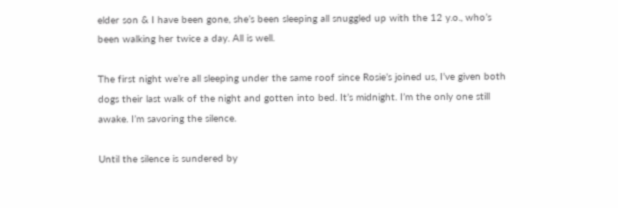elder son & I have been gone, she’s been sleeping all snuggled up with the 12 y.o., who’s been walking her twice a day. All is well.

The first night we’re all sleeping under the same roof since Rosie’s joined us, I’ve given both dogs their last walk of the night and gotten into bed. It’s midnight. I’m the only one still awake. I’m savoring the silence.

Until the silence is sundered by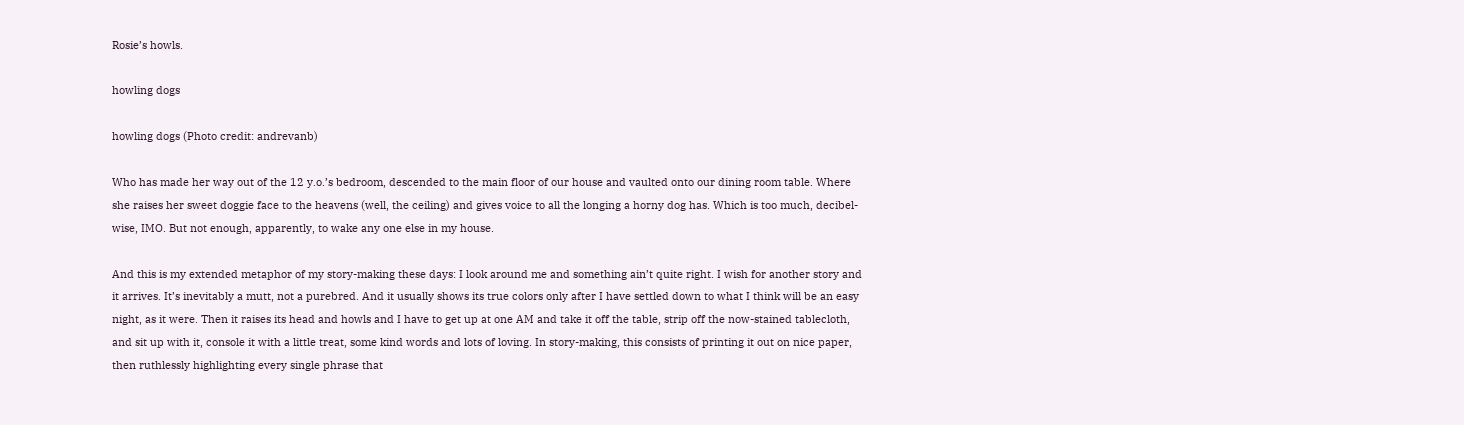Rosie’s howls.

howling dogs

howling dogs (Photo credit: andrevanb)

Who has made her way out of the 12 y.o.’s bedroom, descended to the main floor of our house and vaulted onto our dining room table. Where she raises her sweet doggie face to the heavens (well, the ceiling) and gives voice to all the longing a horny dog has. Which is too much, decibel-wise, IMO. But not enough, apparently, to wake any one else in my house.

And this is my extended metaphor of my story-making these days: I look around me and something ain’t quite right. I wish for another story and it arrives. It’s inevitably a mutt, not a purebred. And it usually shows its true colors only after I have settled down to what I think will be an easy night, as it were. Then it raises its head and howls and I have to get up at one AM and take it off the table, strip off the now-stained tablecloth, and sit up with it, console it with a little treat, some kind words and lots of loving. In story-making, this consists of printing it out on nice paper, then ruthlessly highlighting every single phrase that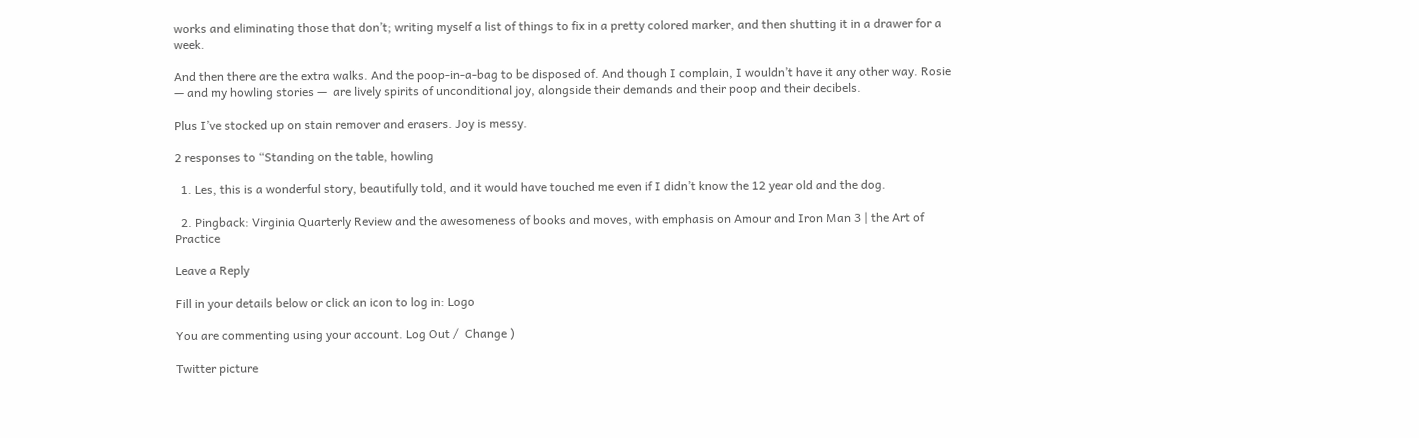works and eliminating those that don’t; writing myself a list of things to fix in a pretty colored marker, and then shutting it in a drawer for a week.

And then there are the extra walks. And the poop-in-a-bag to be disposed of. And though I complain, I wouldn’t have it any other way. Rosie — and my howling stories —  are lively spirits of unconditional joy, alongside their demands and their poop and their decibels.

Plus I’ve stocked up on stain remover and erasers. Joy is messy.

2 responses to “Standing on the table, howling

  1. Les, this is a wonderful story, beautifully told, and it would have touched me even if I didn’t know the 12 year old and the dog.

  2. Pingback: Virginia Quarterly Review and the awesomeness of books and moves, with emphasis on Amour and Iron Man 3 | the Art of Practice

Leave a Reply

Fill in your details below or click an icon to log in: Logo

You are commenting using your account. Log Out /  Change )

Twitter picture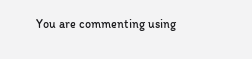You are commenting using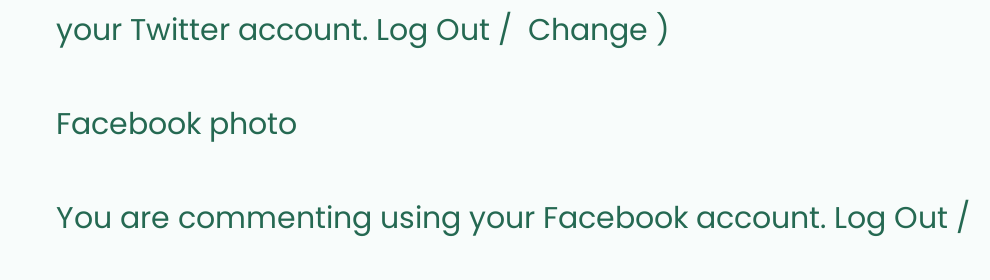your Twitter account. Log Out /  Change )

Facebook photo

You are commenting using your Facebook account. Log Out /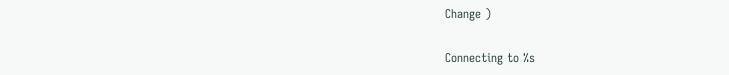Change )

Connecting to %s